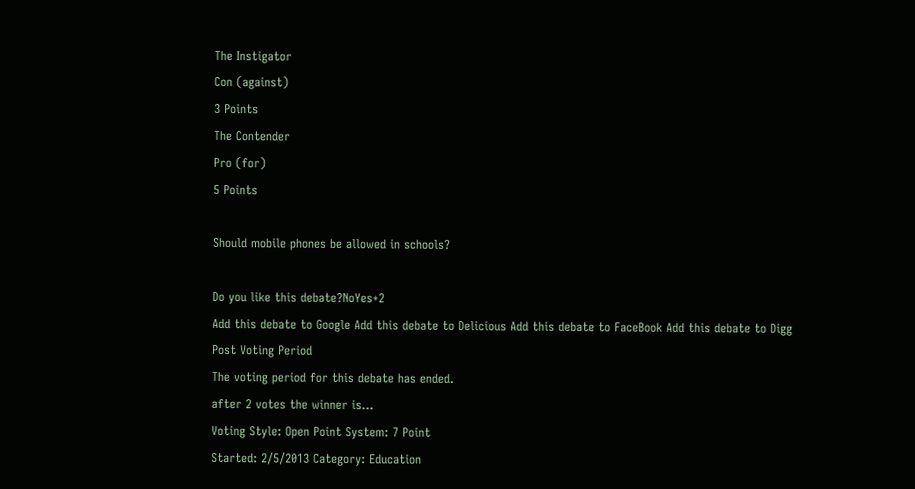The Instigator
Con (against)
3 Points
The Contender
Pro (for)
5 Points

Should mobile phones be allowed in schools?

Do you like this debate?NoYes+2
Add this debate to Google Add this debate to Delicious Add this debate to FaceBook Add this debate to Digg
Post Voting Period
The voting period for this debate has ended.
after 2 votes the winner is...
Voting Style: Open Point System: 7 Point
Started: 2/5/2013 Category: Education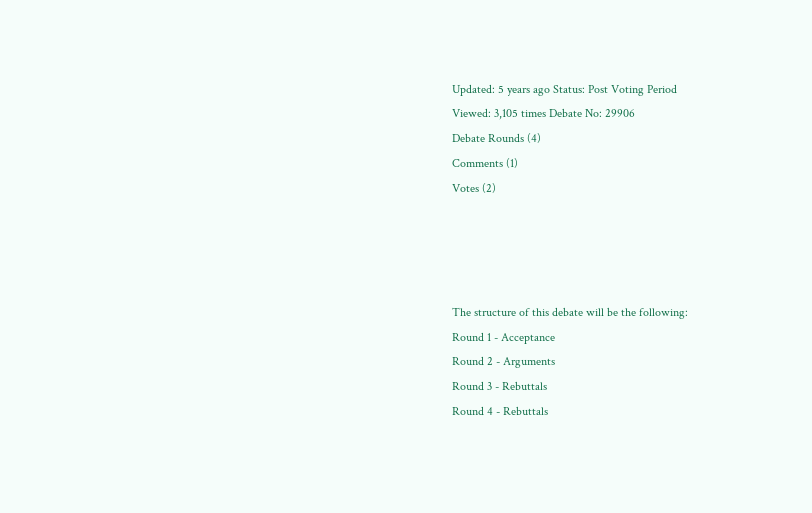Updated: 5 years ago Status: Post Voting Period
Viewed: 3,105 times Debate No: 29906
Debate Rounds (4)
Comments (1)
Votes (2)




The structure of this debate will be the following:
Round 1 - Acceptance
Round 2 - Arguments
Round 3 - Rebuttals
Round 4 - Rebuttals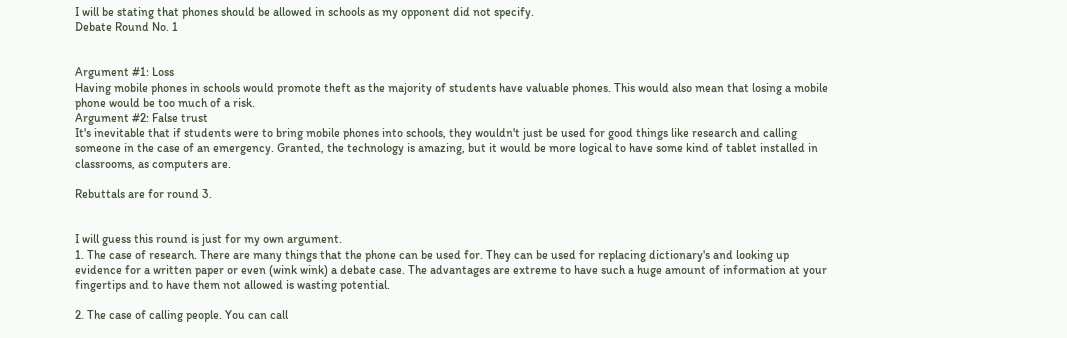I will be stating that phones should be allowed in schools as my opponent did not specify.
Debate Round No. 1


Argument #1: Loss
Having mobile phones in schools would promote theft as the majority of students have valuable phones. This would also mean that losing a mobile phone would be too much of a risk.
Argument #2: False trust
It's inevitable that if students were to bring mobile phones into schools, they wouldn't just be used for good things like research and calling someone in the case of an emergency. Granted, the technology is amazing, but it would be more logical to have some kind of tablet installed in classrooms, as computers are.

Rebuttals are for round 3.


I will guess this round is just for my own argument.
1. The case of research. There are many things that the phone can be used for. They can be used for replacing dictionary's and looking up evidence for a written paper or even (wink wink) a debate case. The advantages are extreme to have such a huge amount of information at your fingertips and to have them not allowed is wasting potential.

2. The case of calling people. You can call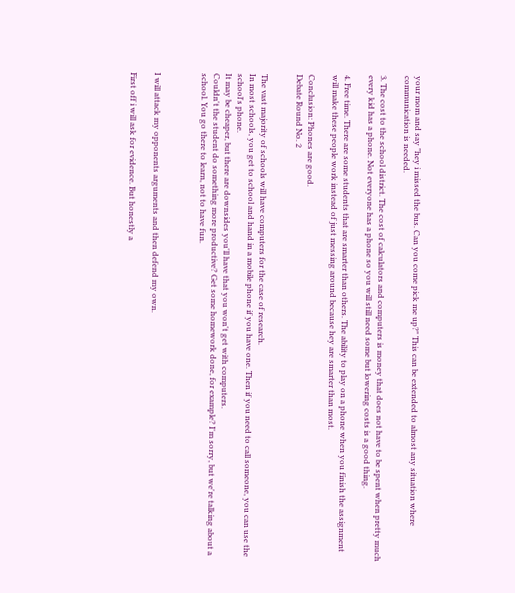your mom and say "hey i missed the bus. Can you come pick me up?" This can be extended to almost any situation where communication is needed.

3. The cost to the school district. The cost of calculators and computers is money that does not have to be spent when pretty much every kid has a phone. Not everyone has a phone so you will still need some but lowering costs is a good thing.

4. Free time. There are some students that are smarter than others. The ability to play on a phone when you finish the assignment will make these people work instead of just messing around because hey are smarter than most.

Conclusion: Phones are good.
Debate Round No. 2


The vast majority of schools will have computers for the case of research.
In most schools, you get to school and hand in a mobile phone if you have one. Then if you need to call someone, you can use the school's phone.
It may be cheaper, but there are downsides you'll have that you won't get with computers.
Couldn't the student do something more productive? Get some homework done, for example? I'm sorry, but we're talking about a school. You go there to learn, not to have fun.



I will attack my opponents arguments and then defend my own.

First off i will ask for evidence. But honestly a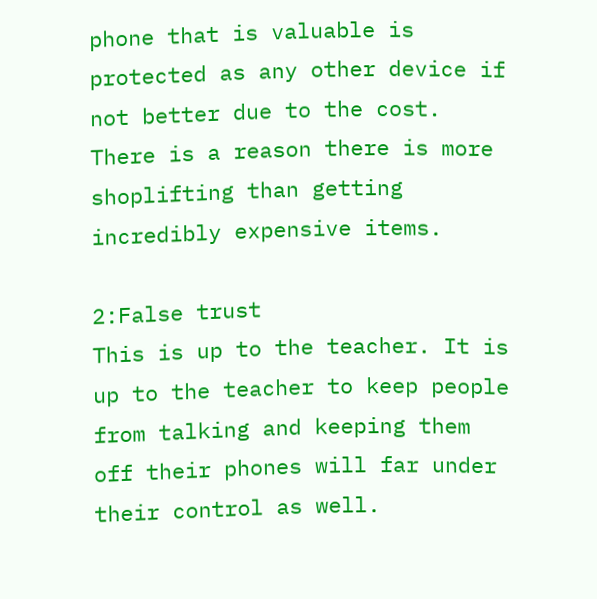phone that is valuable is protected as any other device if not better due to the cost. There is a reason there is more shoplifting than getting incredibly expensive items.

2:False trust
This is up to the teacher. It is up to the teacher to keep people from talking and keeping them off their phones will far under their control as well.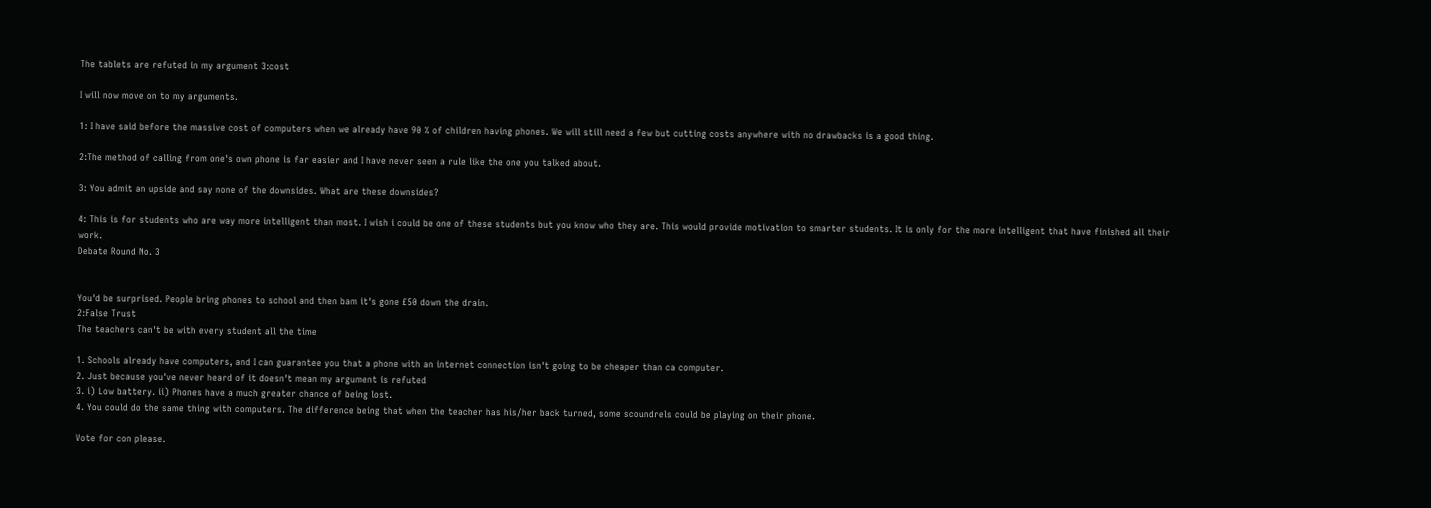The tablets are refuted in my argument 3:cost

I will now move on to my arguments.

1: I have said before the massive cost of computers when we already have 90 % of children having phones. We will still need a few but cutting costs anywhere with no drawbacks is a good thing.

2:The method of calling from one's own phone is far easier and I have never seen a rule like the one you talked about.

3: You admit an upside and say none of the downsides. What are these downsides?

4: This is for students who are way more intelligent than most. I wish i could be one of these students but you know who they are. This would provide motivation to smarter students. It is only for the more intelligent that have finished all their work.
Debate Round No. 3


You'd be surprised. People bring phones to school and then bam it's gone £50 down the drain.
2:False Trust
The teachers can't be with every student all the time

1. Schools already have computers, and I can guarantee you that a phone with an internet connection isn't going to be cheaper than ca computer.
2. Just because you've never heard of it doesn't mean my argument is refuted
3. i) Low battery. ii) Phones have a much greater chance of being lost.
4. You could do the same thing with computers. The difference being that when the teacher has his/her back turned, some scoundrels could be playing on their phone.

Vote for con please.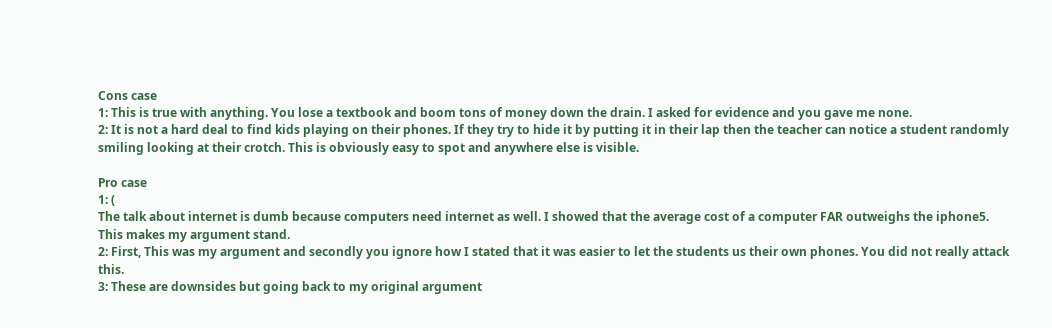Cons case
1: This is true with anything. You lose a textbook and boom tons of money down the drain. I asked for evidence and you gave me none.
2: It is not a hard deal to find kids playing on their phones. If they try to hide it by putting it in their lap then the teacher can notice a student randomly smiling looking at their crotch. This is obviously easy to spot and anywhere else is visible.

Pro case
1: (
The talk about internet is dumb because computers need internet as well. I showed that the average cost of a computer FAR outweighs the iphone5. This makes my argument stand.
2: First, This was my argument and secondly you ignore how I stated that it was easier to let the students us their own phones. You did not really attack this.
3: These are downsides but going back to my original argument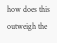how does this outweigh the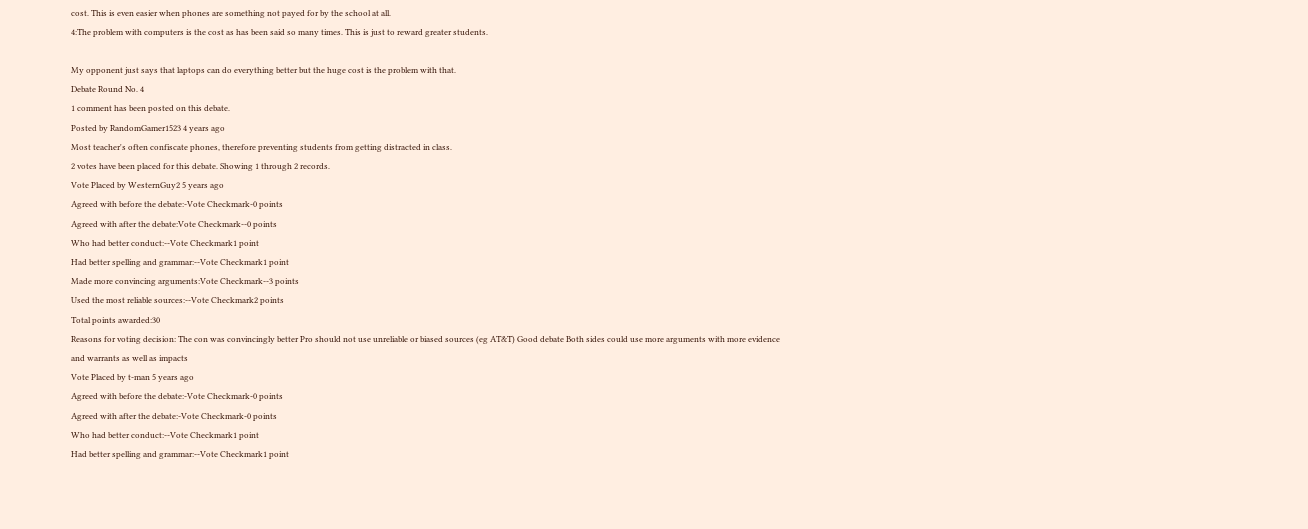cost. This is even easier when phones are something not payed for by the school at all.
4:The problem with computers is the cost as has been said so many times. This is just to reward greater students.

My opponent just says that laptops can do everything better but the huge cost is the problem with that.
Debate Round No. 4
1 comment has been posted on this debate.
Posted by RandomGamer1523 4 years ago
Most teacher's often confiscate phones, therefore preventing students from getting distracted in class.
2 votes have been placed for this debate. Showing 1 through 2 records.
Vote Placed by WesternGuy2 5 years ago
Agreed with before the debate:-Vote Checkmark-0 points
Agreed with after the debate:Vote Checkmark--0 points
Who had better conduct:--Vote Checkmark1 point
Had better spelling and grammar:--Vote Checkmark1 point
Made more convincing arguments:Vote Checkmark--3 points
Used the most reliable sources:--Vote Checkmark2 points
Total points awarded:30
Reasons for voting decision: The con was convincingly better Pro should not use unreliable or biased sources (eg AT&T) Good debate Both sides could use more arguments with more evidence and warrants as well as impacts
Vote Placed by t-man 5 years ago
Agreed with before the debate:-Vote Checkmark-0 points
Agreed with after the debate:-Vote Checkmark-0 points
Who had better conduct:--Vote Checkmark1 point
Had better spelling and grammar:--Vote Checkmark1 point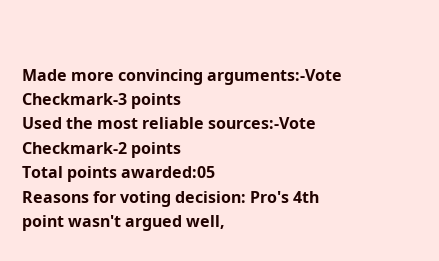Made more convincing arguments:-Vote Checkmark-3 points
Used the most reliable sources:-Vote Checkmark-2 points
Total points awarded:05
Reasons for voting decision: Pro's 4th point wasn't argued well,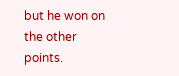but he won on the other points.